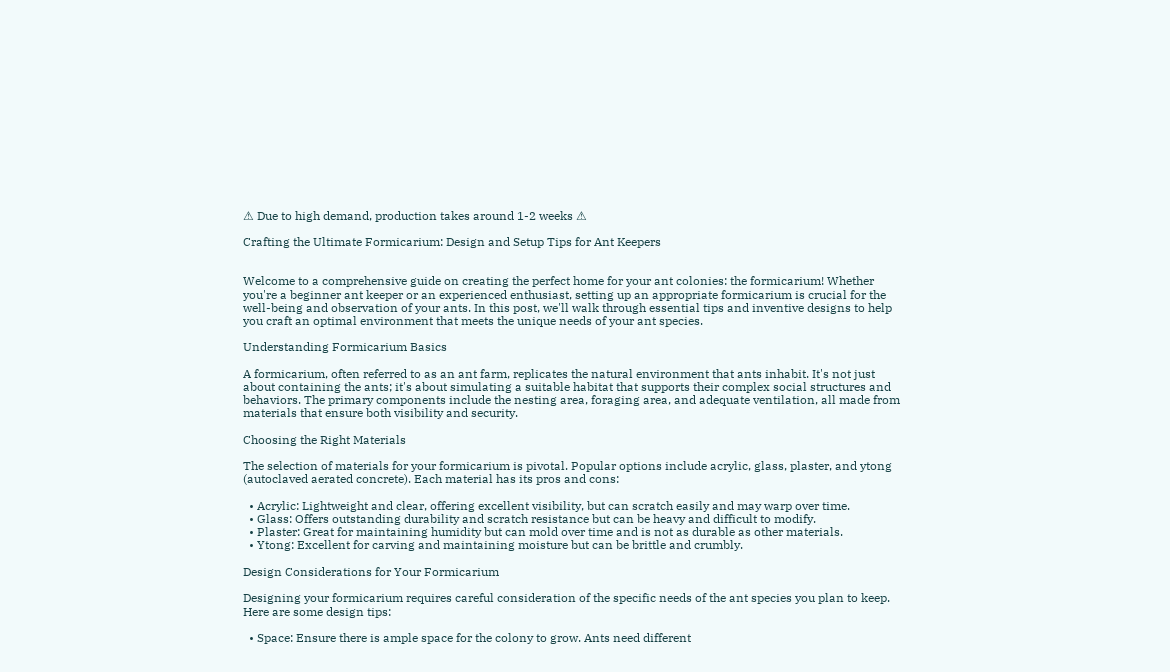⚠ Due to high demand, production takes around 1-2 weeks ⚠

Crafting the Ultimate Formicarium: Design and Setup Tips for Ant Keepers


Welcome to a comprehensive guide on creating the perfect home for your ant colonies: the formicarium! Whether you're a beginner ant keeper or an experienced enthusiast, setting up an appropriate formicarium is crucial for the well-being and observation of your ants. In this post, we'll walk through essential tips and inventive designs to help you craft an optimal environment that meets the unique needs of your ant species.

Understanding Formicarium Basics

A formicarium, often referred to as an ant farm, replicates the natural environment that ants inhabit. It's not just about containing the ants; it's about simulating a suitable habitat that supports their complex social structures and behaviors. The primary components include the nesting area, foraging area, and adequate ventilation, all made from materials that ensure both visibility and security.

Choosing the Right Materials

The selection of materials for your formicarium is pivotal. Popular options include acrylic, glass, plaster, and ytong (autoclaved aerated concrete). Each material has its pros and cons:

  • Acrylic: Lightweight and clear, offering excellent visibility, but can scratch easily and may warp over time.
  • Glass: Offers outstanding durability and scratch resistance but can be heavy and difficult to modify.
  • Plaster: Great for maintaining humidity but can mold over time and is not as durable as other materials.
  • Ytong: Excellent for carving and maintaining moisture but can be brittle and crumbly.

Design Considerations for Your Formicarium

Designing your formicarium requires careful consideration of the specific needs of the ant species you plan to keep. Here are some design tips:

  • Space: Ensure there is ample space for the colony to grow. Ants need different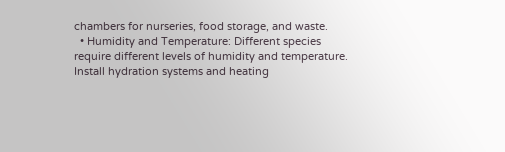chambers for nurseries, food storage, and waste.
  • Humidity and Temperature: Different species require different levels of humidity and temperature. Install hydration systems and heating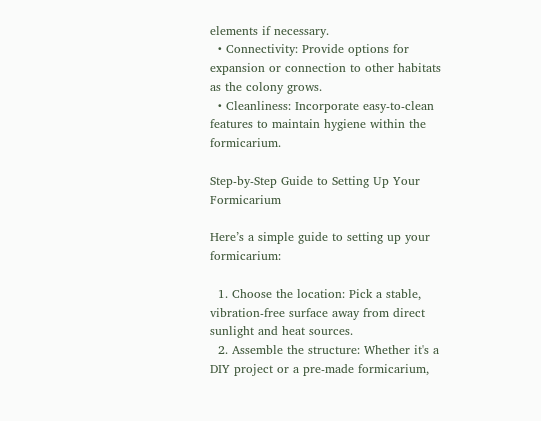elements if necessary.
  • Connectivity: Provide options for expansion or connection to other habitats as the colony grows.
  • Cleanliness: Incorporate easy-to-clean features to maintain hygiene within the formicarium.

Step-by-Step Guide to Setting Up Your Formicarium

Here’s a simple guide to setting up your formicarium:

  1. Choose the location: Pick a stable, vibration-free surface away from direct sunlight and heat sources.
  2. Assemble the structure: Whether it's a DIY project or a pre-made formicarium,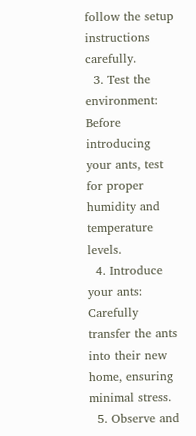follow the setup instructions carefully.
  3. Test the environment: Before introducing your ants, test for proper humidity and temperature levels.
  4. Introduce your ants: Carefully transfer the ants into their new home, ensuring minimal stress.
  5. Observe and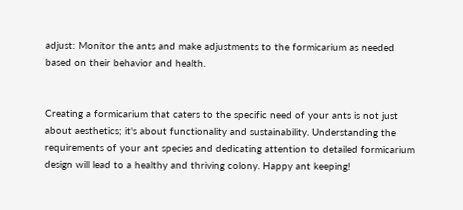adjust: Monitor the ants and make adjustments to the formicarium as needed based on their behavior and health.


Creating a formicarium that caters to the specific need of your ants is not just about aesthetics; it's about functionality and sustainability. Understanding the requirements of your ant species and dedicating attention to detailed formicarium design will lead to a healthy and thriving colony. Happy ant keeping!